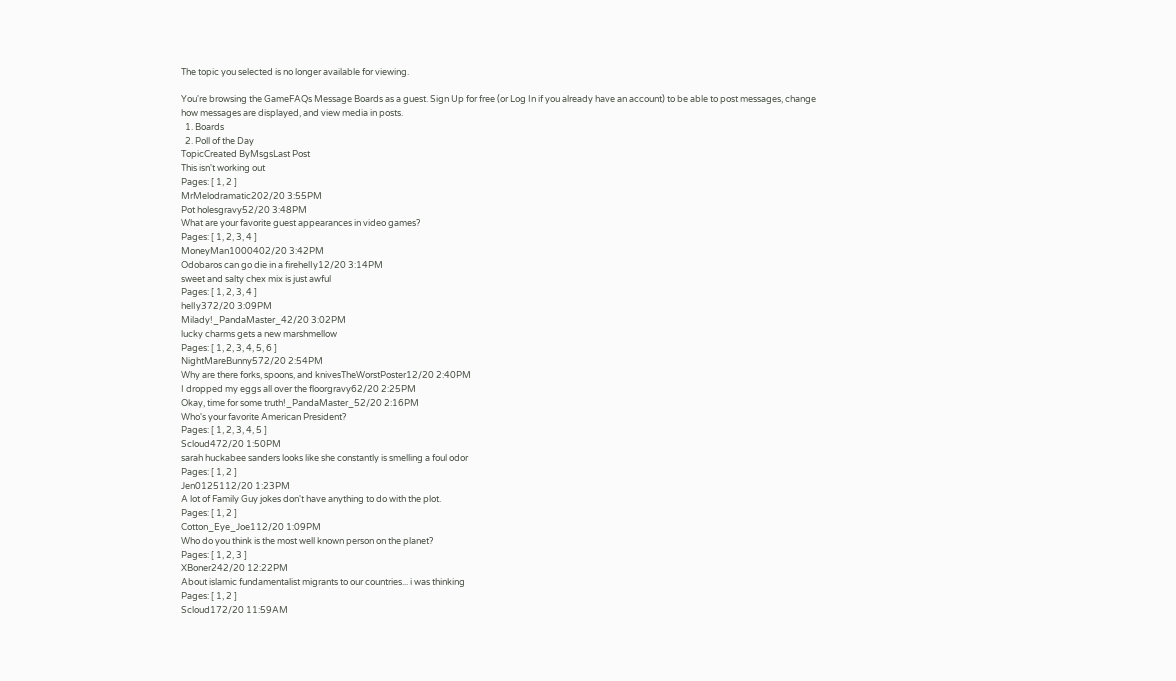The topic you selected is no longer available for viewing.

You're browsing the GameFAQs Message Boards as a guest. Sign Up for free (or Log In if you already have an account) to be able to post messages, change how messages are displayed, and view media in posts.
  1. Boards
  2. Poll of the Day
TopicCreated ByMsgsLast Post
This isn't working out
Pages: [ 1, 2 ]
MrMelodramatic202/20 3:55PM
Pot holesgravy52/20 3:48PM
What are your favorite guest appearances in video games?
Pages: [ 1, 2, 3, 4 ]
MoneyMan1000402/20 3:42PM
Odobaros can go die in a firehelIy12/20 3:14PM
sweet and salty chex mix is just awful
Pages: [ 1, 2, 3, 4 ]
helIy372/20 3:09PM
Milady!_PandaMaster_42/20 3:02PM
lucky charms gets a new marshmellow
Pages: [ 1, 2, 3, 4, 5, 6 ]
NightMareBunny572/20 2:54PM
Why are there forks, spoons, and knivesTheWorstPoster12/20 2:40PM
I dropped my eggs all over the floorgravy62/20 2:25PM
Okay, time for some truth!_PandaMaster_52/20 2:16PM
Who's your favorite American President?
Pages: [ 1, 2, 3, 4, 5 ]
Scloud472/20 1:50PM
sarah huckabee sanders looks like she constantly is smelling a foul odor
Pages: [ 1, 2 ]
Jen0125112/20 1:23PM
A lot of Family Guy jokes don't have anything to do with the plot.
Pages: [ 1, 2 ]
Cotton_Eye_Joe112/20 1:09PM
Who do you think is the most well known person on the planet?
Pages: [ 1, 2, 3 ]
XBoner242/20 12:22PM
About islamic fundamentalist migrants to our countries... i was thinking
Pages: [ 1, 2 ]
Scloud172/20 11:59AM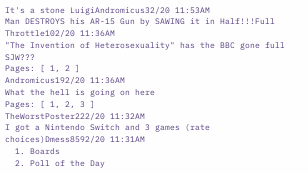It's a stone LuigiAndromicus32/20 11:53AM
Man DESTROYS his AR-15 Gun by SAWING it in Half!!!Full Throttle102/20 11:36AM
"The Invention of Heterosexuality" has the BBC gone full SJW???
Pages: [ 1, 2 ]
Andromicus192/20 11:36AM
What the hell is going on here
Pages: [ 1, 2, 3 ]
TheWorstPoster222/20 11:32AM
I got a Nintendo Switch and 3 games (rate choices)Dmess8592/20 11:31AM
  1. Boards
  2. Poll of the Day